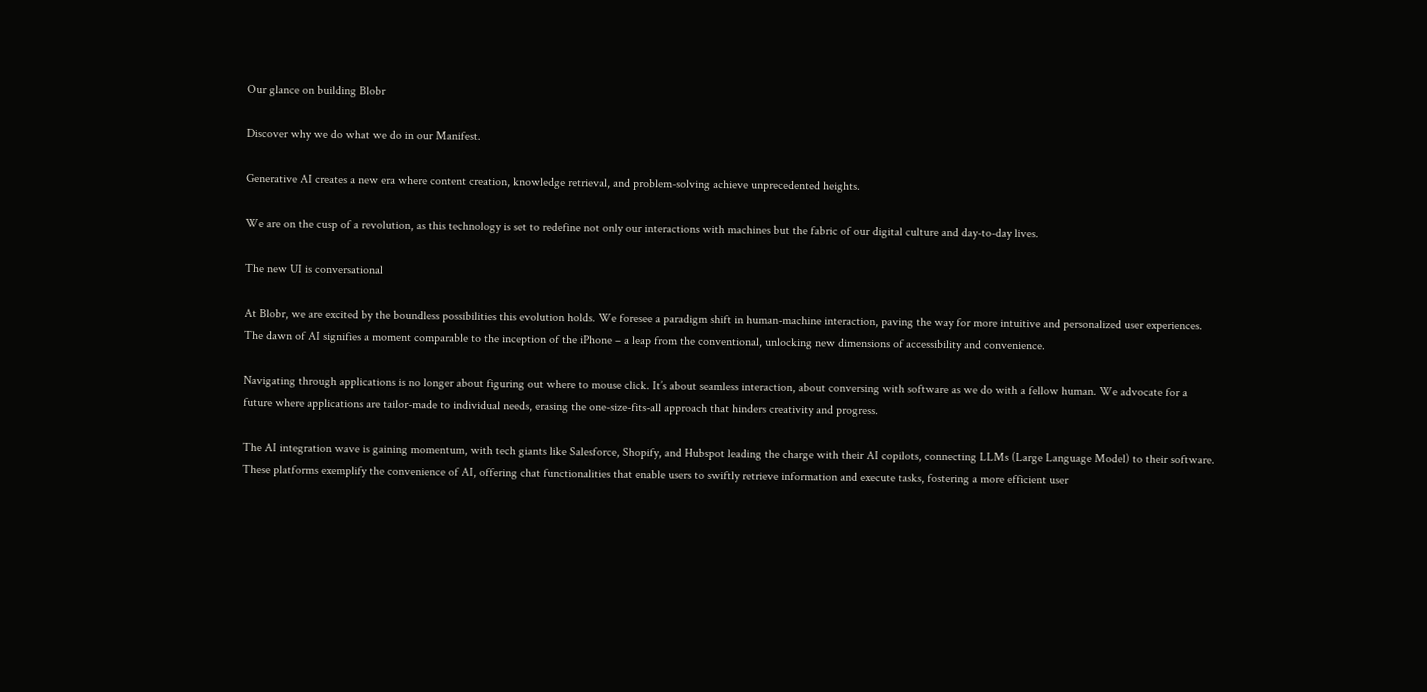Our glance on building Blobr

Discover why we do what we do in our Manifest.

Generative AI creates a new era where content creation, knowledge retrieval, and problem-solving achieve unprecedented heights.

We are on the cusp of a revolution, as this technology is set to redefine not only our interactions with machines but the fabric of our digital culture and day-to-day lives.

The new UI is conversational

At Blobr, we are excited by the boundless possibilities this evolution holds. We foresee a paradigm shift in human-machine interaction, paving the way for more intuitive and personalized user experiences. The dawn of AI signifies a moment comparable to the inception of the iPhone – a leap from the conventional, unlocking new dimensions of accessibility and convenience.

Navigating through applications is no longer about figuring out where to mouse click. It’s about seamless interaction, about conversing with software as we do with a fellow human. We advocate for a future where applications are tailor-made to individual needs, erasing the one-size-fits-all approach that hinders creativity and progress.

The AI integration wave is gaining momentum, with tech giants like Salesforce, Shopify, and Hubspot leading the charge with their AI copilots, connecting LLMs (Large Language Model) to their software. These platforms exemplify the convenience of AI, offering chat functionalities that enable users to swiftly retrieve information and execute tasks, fostering a more efficient user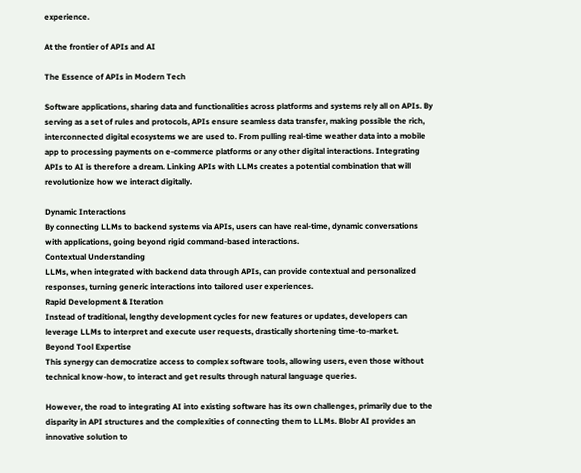experience.

At the frontier of APIs and AI

The Essence of APIs in Modern Tech

Software applications, sharing data and functionalities across platforms and systems rely all on APIs. By serving as a set of rules and protocols, APIs ensure seamless data transfer, making possible the rich, interconnected digital ecosystems we are used to. From pulling real-time weather data into a mobile app to processing payments on e-commerce platforms or any other digital interactions. Integrating APIs to AI is therefore a dream. Linking APIs with LLMs creates a potential combination that will revolutionize how we interact digitally.

Dynamic Interactions
By connecting LLMs to backend systems via APIs, users can have real-time, dynamic conversations with applications, going beyond rigid command-based interactions.
Contextual Understanding
LLMs, when integrated with backend data through APIs, can provide contextual and personalized responses, turning generic interactions into tailored user experiences.
Rapid Development & Iteration
Instead of traditional, lengthy development cycles for new features or updates, developers can leverage LLMs to interpret and execute user requests, drastically shortening time-to-market.
Beyond Tool Expertise
This synergy can democratize access to complex software tools, allowing users, even those without technical know-how, to interact and get results through natural language queries.

However, the road to integrating AI into existing software has its own challenges, primarily due to the disparity in API structures and the complexities of connecting them to LLMs. Blobr AI provides an innovative solution to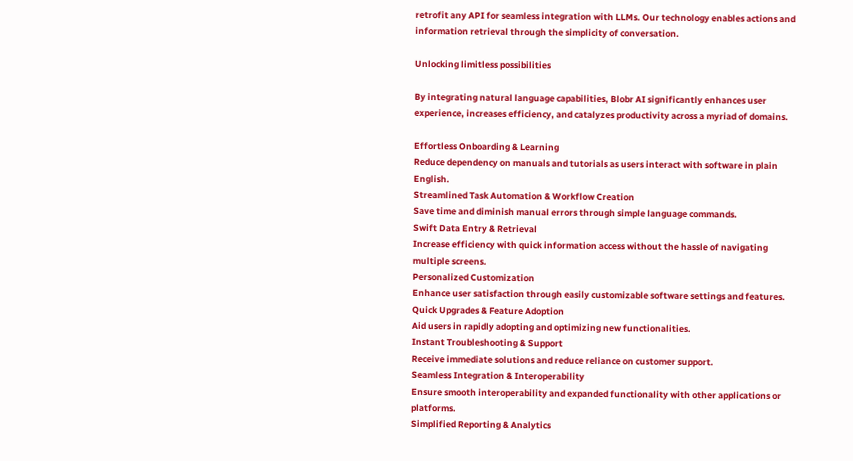retrofit any API for seamless integration with LLMs. Our technology enables actions and information retrieval through the simplicity of conversation.

Unlocking limitless possibilities

By integrating natural language capabilities, Blobr AI significantly enhances user experience, increases efficiency, and catalyzes productivity across a myriad of domains.

Effortless Onboarding & Learning
Reduce dependency on manuals and tutorials as users interact with software in plain English.
Streamlined Task Automation & Workflow Creation
Save time and diminish manual errors through simple language commands.
Swift Data Entry & Retrieval
Increase efficiency with quick information access without the hassle of navigating multiple screens.
Personalized Customization
Enhance user satisfaction through easily customizable software settings and features.
Quick Upgrades & Feature Adoption
Aid users in rapidly adopting and optimizing new functionalities.
Instant Troubleshooting & Support
Receive immediate solutions and reduce reliance on customer support.
Seamless Integration & Interoperability
Ensure smooth interoperability and expanded functionality with other applications or platforms.
Simplified Reporting & Analytics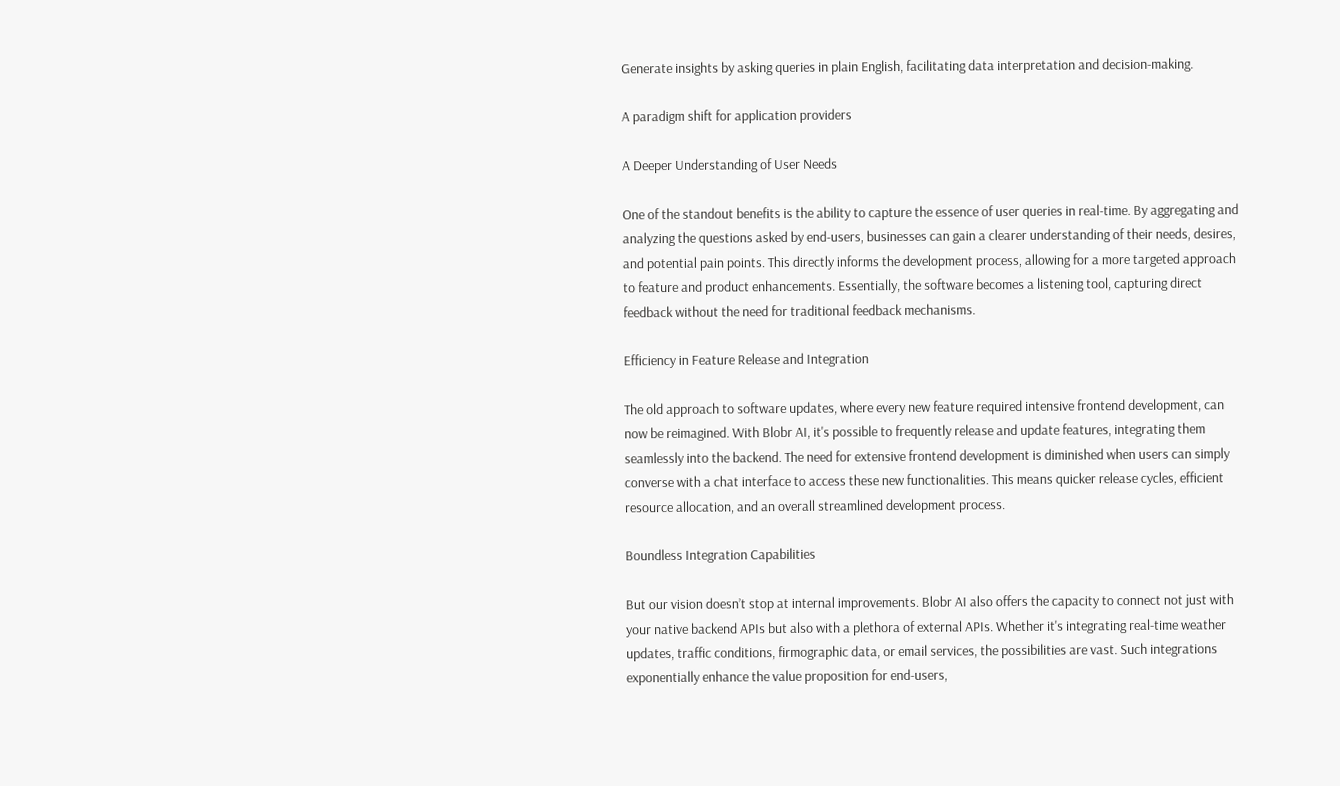Generate insights by asking queries in plain English, facilitating data interpretation and decision-making.

A paradigm shift for application providers

A Deeper Understanding of User Needs

One of the standout benefits is the ability to capture the essence of user queries in real-time. By aggregating and analyzing the questions asked by end-users, businesses can gain a clearer understanding of their needs, desires, and potential pain points. This directly informs the development process, allowing for a more targeted approach to feature and product enhancements. Essentially, the software becomes a listening tool, capturing direct feedback without the need for traditional feedback mechanisms.

Efficiency in Feature Release and Integration

The old approach to software updates, where every new feature required intensive frontend development, can now be reimagined. With Blobr AI, it's possible to frequently release and update features, integrating them seamlessly into the backend. The need for extensive frontend development is diminished when users can simply converse with a chat interface to access these new functionalities. This means quicker release cycles, efficient resource allocation, and an overall streamlined development process.

Boundless Integration Capabilities

But our vision doesn’t stop at internal improvements. Blobr AI also offers the capacity to connect not just with your native backend APIs but also with a plethora of external APIs. Whether it's integrating real-time weather updates, traffic conditions, firmographic data, or email services, the possibilities are vast. Such integrations exponentially enhance the value proposition for end-users,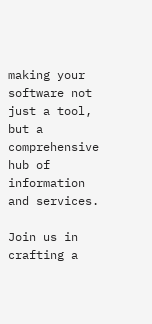making your software not just a tool, but a comprehensive hub of information and services.

Join us in crafting a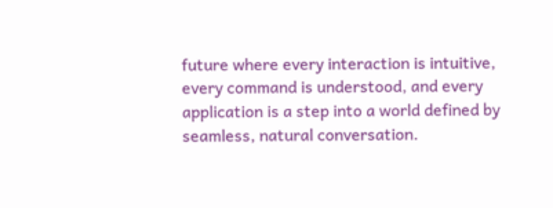future where every interaction is intuitive, every command is understood, and every application is a step into a world defined by seamless, natural conversation.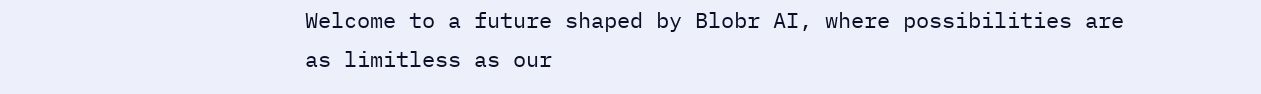Welcome to a future shaped by Blobr AI, where possibilities are as limitless as our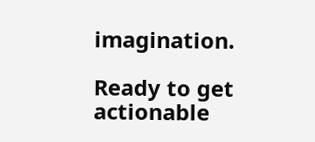imagination.

Ready to get actionable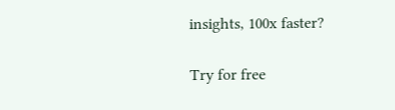insights, 100x faster?

Try for free